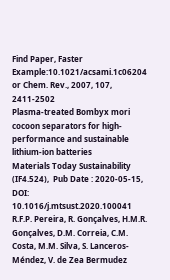Find Paper, Faster
Example:10.1021/acsami.1c06204 or Chem. Rev., 2007, 107, 2411-2502
Plasma-treated Bombyx mori cocoon separators for high-performance and sustainable lithium-ion batteries
Materials Today Sustainability  (IF4.524),  Pub Date : 2020-05-15, DOI: 10.1016/j.mtsust.2020.100041
R.F.P. Pereira, R. Gonçalves, H.M.R. Gonçalves, D.M. Correia, C.M. Costa, M.M. Silva, S. Lanceros-Méndez, V. de Zea Bermudez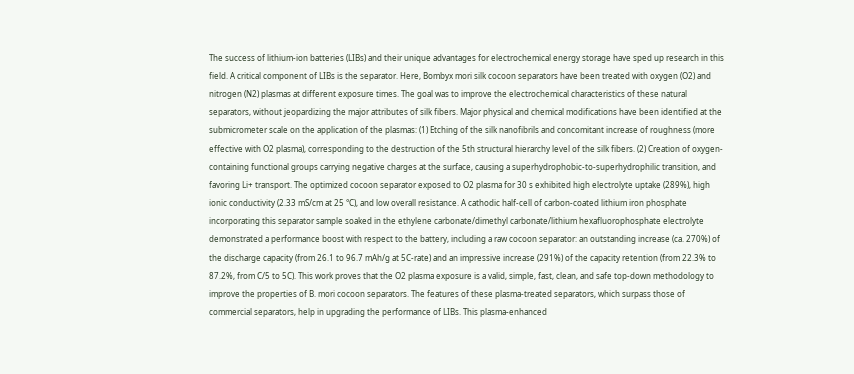The success of lithium-ion batteries (LIBs) and their unique advantages for electrochemical energy storage have sped up research in this field. A critical component of LIBs is the separator. Here, Bombyx mori silk cocoon separators have been treated with oxygen (O2) and nitrogen (N2) plasmas at different exposure times. The goal was to improve the electrochemical characteristics of these natural separators, without jeopardizing the major attributes of silk fibers. Major physical and chemical modifications have been identified at the submicrometer scale on the application of the plasmas: (1) Etching of the silk nanofibrils and concomitant increase of roughness (more effective with O2 plasma), corresponding to the destruction of the 5th structural hierarchy level of the silk fibers. (2) Creation of oxygen-containing functional groups carrying negative charges at the surface, causing a superhydrophobic-to-superhydrophilic transition, and favoring Li+ transport. The optimized cocoon separator exposed to O2 plasma for 30 s exhibited high electrolyte uptake (289%), high ionic conductivity (2.33 mS/cm at 25 °C), and low overall resistance. A cathodic half-cell of carbon-coated lithium iron phosphate incorporating this separator sample soaked in the ethylene carbonate/dimethyl carbonate/lithium hexafluorophosphate electrolyte demonstrated a performance boost with respect to the battery, including a raw cocoon separator: an outstanding increase (ca. 270%) of the discharge capacity (from 26.1 to 96.7 mAh/g at 5C-rate) and an impressive increase (291%) of the capacity retention (from 22.3% to 87.2%, from C/5 to 5C). This work proves that the O2 plasma exposure is a valid, simple, fast, clean, and safe top-down methodology to improve the properties of B. mori cocoon separators. The features of these plasma-treated separators, which surpass those of commercial separators, help in upgrading the performance of LIBs. This plasma-enhanced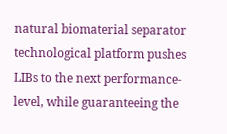natural biomaterial separator technological platform pushes LIBs to the next performance-level, while guaranteeing the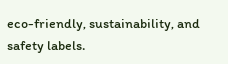eco-friendly, sustainability, and safety labels.